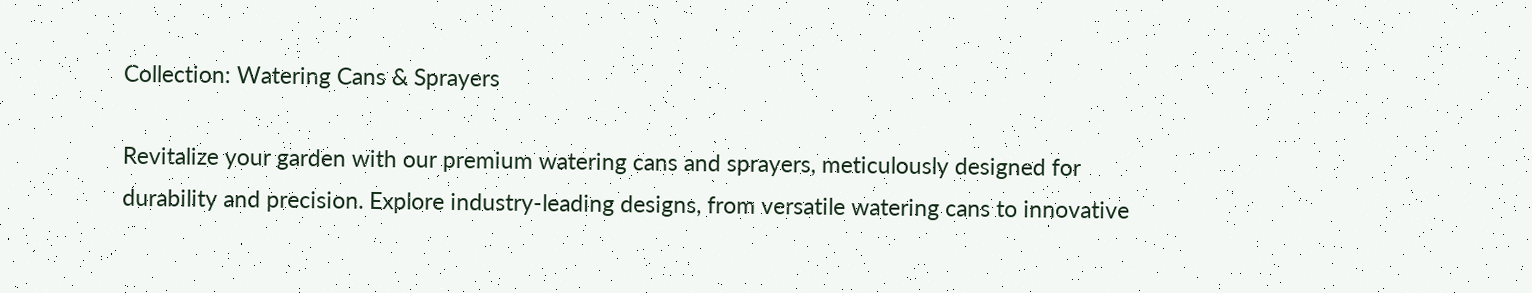Collection: Watering Cans & Sprayers

Revitalize your garden with our premium watering cans and sprayers, meticulously designed for durability and precision. Explore industry-leading designs, from versatile watering cans to innovative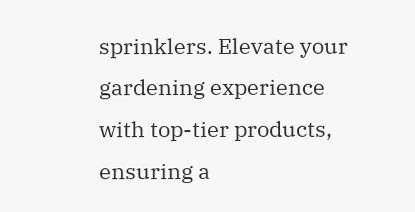sprinklers. Elevate your gardening experience with top-tier products, ensuring a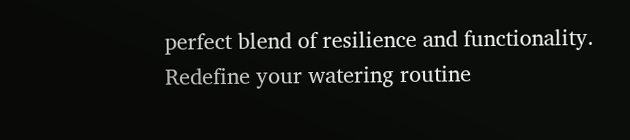perfect blend of resilience and functionality. Redefine your watering routine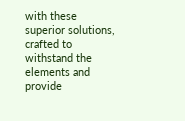with these superior solutions, crafted to withstand the elements and provide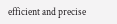efficient and precise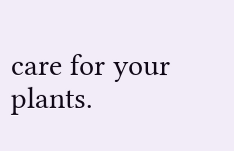care for your plants.